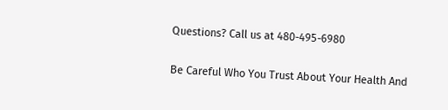Questions? Call us at 480-495-6980


Be Careful Who You Trust About Your Health And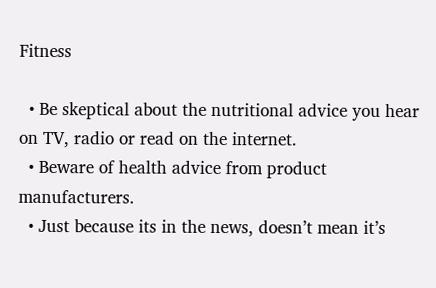Fitness

  • Be skeptical about the nutritional advice you hear on TV, radio or read on the internet.
  • Beware of health advice from product manufacturers.
  • Just because its in the news, doesn’t mean it’s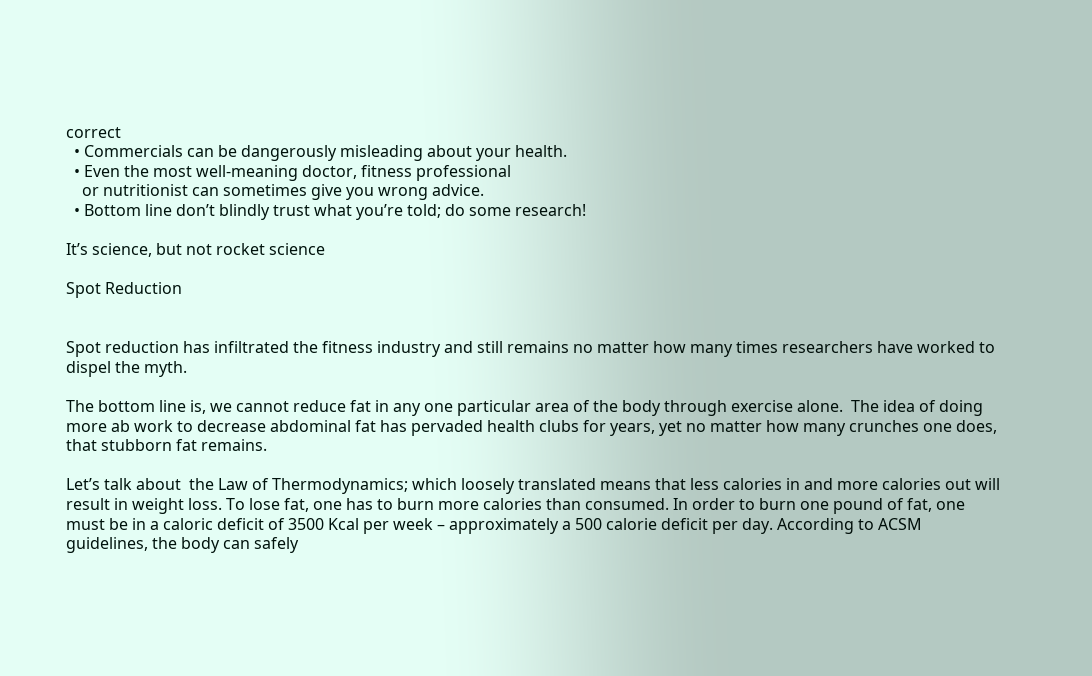correct
  • Commercials can be dangerously misleading about your health.
  • Even the most well-meaning doctor, fitness professional
    or nutritionist can sometimes give you wrong advice.
  • Bottom line don’t blindly trust what you’re told; do some research!

It’s science, but not rocket science

Spot Reduction


Spot reduction has infiltrated the fitness industry and still remains no matter how many times researchers have worked to dispel the myth.

The bottom line is, we cannot reduce fat in any one particular area of the body through exercise alone.  The idea of doing more ab work to decrease abdominal fat has pervaded health clubs for years, yet no matter how many crunches one does, that stubborn fat remains.

Let’s talk about  the Law of Thermodynamics; which loosely translated means that less calories in and more calories out will result in weight loss. To lose fat, one has to burn more calories than consumed. In order to burn one pound of fat, one must be in a caloric deficit of 3500 Kcal per week – approximately a 500 calorie deficit per day. According to ACSM guidelines, the body can safely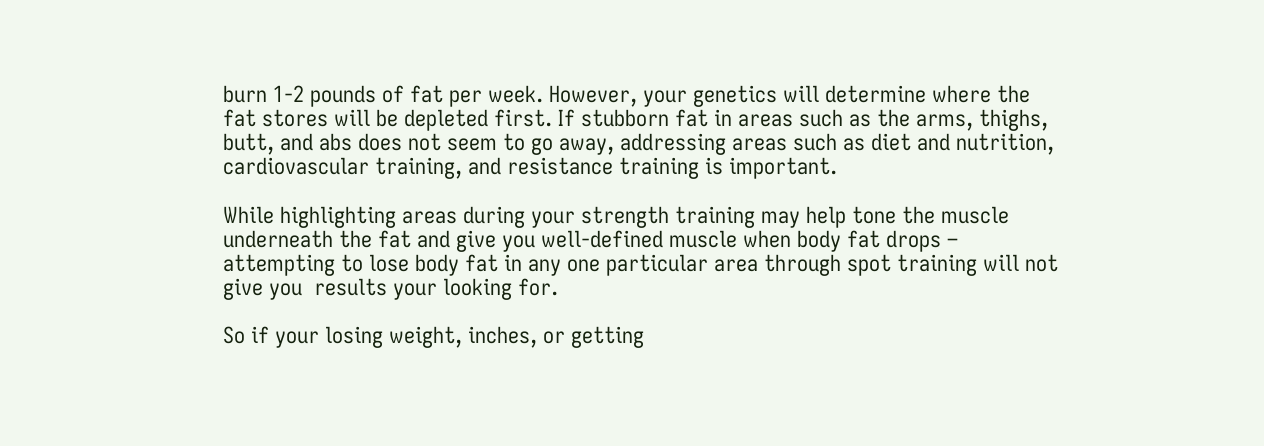burn 1-2 pounds of fat per week. However, your genetics will determine where the fat stores will be depleted first. If stubborn fat in areas such as the arms, thighs, butt, and abs does not seem to go away, addressing areas such as diet and nutrition, cardiovascular training, and resistance training is important.

While highlighting areas during your strength training may help tone the muscle underneath the fat and give you well-defined muscle when body fat drops – attempting to lose body fat in any one particular area through spot training will not give you  results your looking for.

So if your losing weight, inches, or getting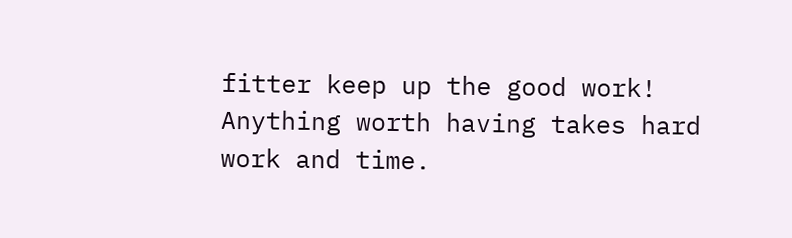fitter keep up the good work! Anything worth having takes hard work and time.